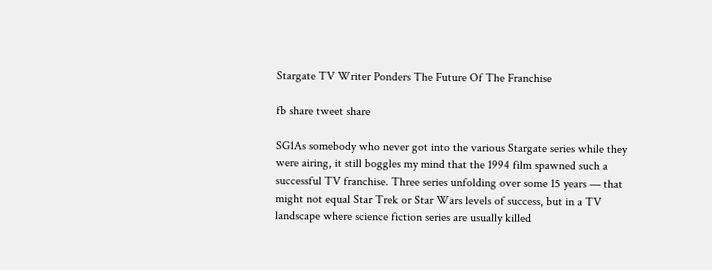Stargate TV Writer Ponders The Future Of The Franchise

fb share tweet share

SG1As somebody who never got into the various Stargate series while they were airing, it still boggles my mind that the 1994 film spawned such a successful TV franchise. Three series unfolding over some 15 years — that might not equal Star Trek or Star Wars levels of success, but in a TV landscape where science fiction series are usually killed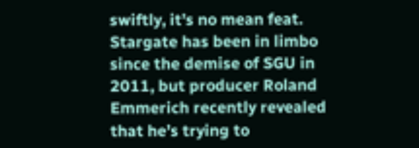swiftly, it’s no mean feat. Stargate has been in limbo since the demise of SGU in 2011, but producer Roland Emmerich recently revealed that he’s trying to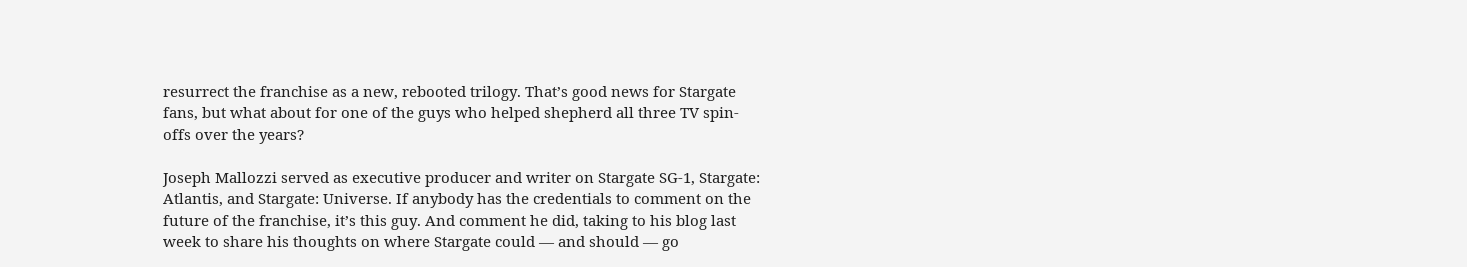resurrect the franchise as a new, rebooted trilogy. That’s good news for Stargate fans, but what about for one of the guys who helped shepherd all three TV spin-offs over the years?

Joseph Mallozzi served as executive producer and writer on Stargate SG-1, Stargate: Atlantis, and Stargate: Universe. If anybody has the credentials to comment on the future of the franchise, it’s this guy. And comment he did, taking to his blog last week to share his thoughts on where Stargate could — and should — go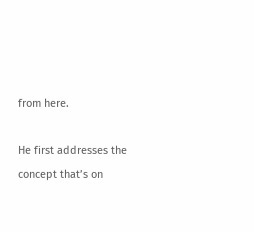from here.

He first addresses the concept that’s on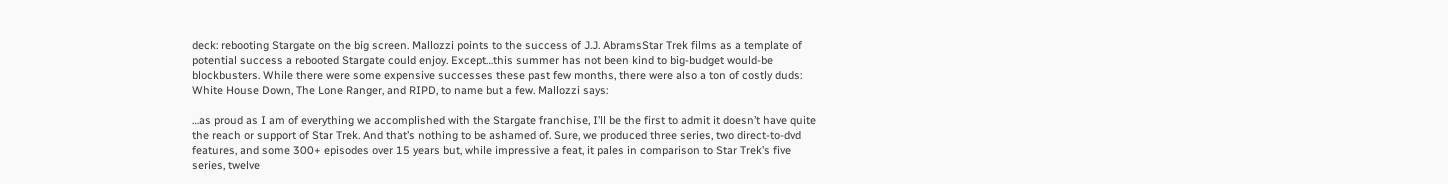deck: rebooting Stargate on the big screen. Mallozzi points to the success of J.J. AbramsStar Trek films as a template of potential success a rebooted Stargate could enjoy. Except…this summer has not been kind to big-budget would-be blockbusters. While there were some expensive successes these past few months, there were also a ton of costly duds: White House Down, The Lone Ranger, and RIPD, to name but a few. Mallozzi says:

…as proud as I am of everything we accomplished with the Stargate franchise, I’ll be the first to admit it doesn’t have quite the reach or support of Star Trek. And that’s nothing to be ashamed of. Sure, we produced three series, two direct-to-dvd features, and some 300+ episodes over 15 years but, while impressive a feat, it pales in comparison to Star Trek’s five series, twelve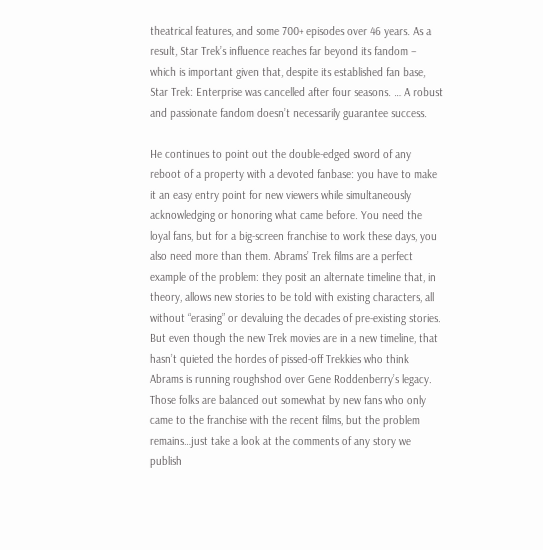theatrical features, and some 700+ episodes over 46 years. As a result, Star Trek’s influence reaches far beyond its fandom – which is important given that, despite its established fan base, Star Trek: Enterprise was cancelled after four seasons. … A robust and passionate fandom doesn’t necessarily guarantee success.

He continues to point out the double-edged sword of any reboot of a property with a devoted fanbase: you have to make it an easy entry point for new viewers while simultaneously acknowledging or honoring what came before. You need the loyal fans, but for a big-screen franchise to work these days, you also need more than them. Abrams’ Trek films are a perfect example of the problem: they posit an alternate timeline that, in theory, allows new stories to be told with existing characters, all without “erasing” or devaluing the decades of pre-existing stories. But even though the new Trek movies are in a new timeline, that hasn’t quieted the hordes of pissed-off Trekkies who think Abrams is running roughshod over Gene Roddenberry’s legacy. Those folks are balanced out somewhat by new fans who only came to the franchise with the recent films, but the problem remains…just take a look at the comments of any story we publish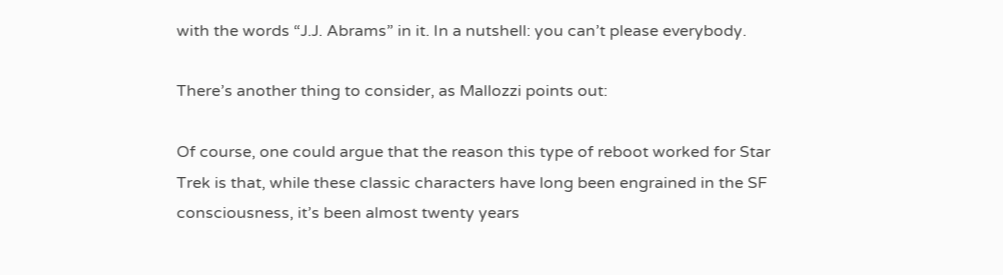with the words “J.J. Abrams” in it. In a nutshell: you can’t please everybody.

There’s another thing to consider, as Mallozzi points out:

Of course, one could argue that the reason this type of reboot worked for Star Trek is that, while these classic characters have long been engrained in the SF consciousness, it’s been almost twenty years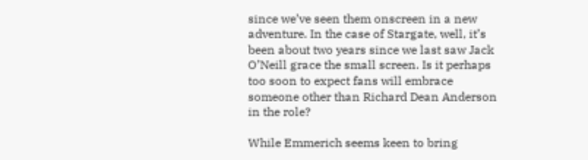since we’ve seen them onscreen in a new adventure. In the case of Stargate, well, it’s been about two years since we last saw Jack O’Neill grace the small screen. Is it perhaps too soon to expect fans will embrace someone other than Richard Dean Anderson in the role?

While Emmerich seems keen to bring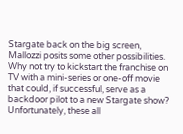Stargate back on the big screen, Mallozzi posits some other possibilities. Why not try to kickstart the franchise on TV with a mini-series or one-off movie that could, if successful, serve as a backdoor pilot to a new Stargate show? Unfortunately, these all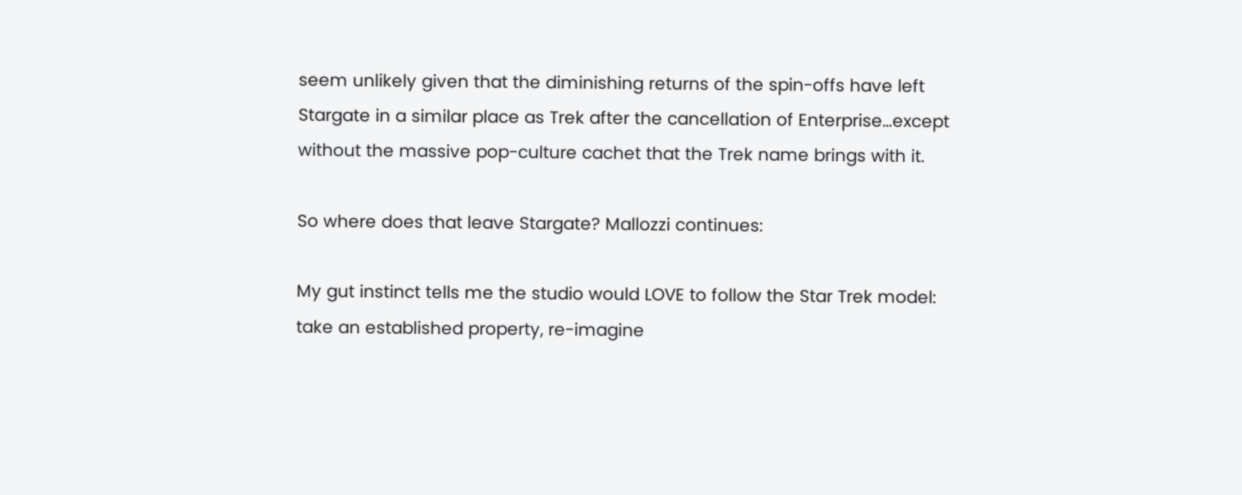seem unlikely given that the diminishing returns of the spin-offs have left Stargate in a similar place as Trek after the cancellation of Enterprise…except without the massive pop-culture cachet that the Trek name brings with it.

So where does that leave Stargate? Mallozzi continues:

My gut instinct tells me the studio would LOVE to follow the Star Trek model: take an established property, re-imagine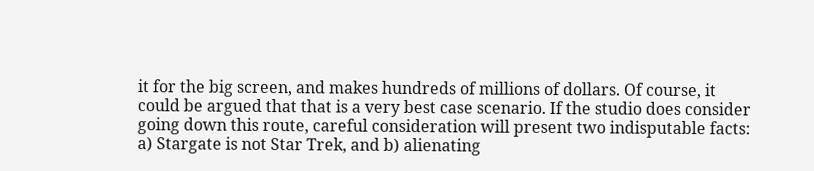it for the big screen, and makes hundreds of millions of dollars. Of course, it could be argued that that is a very best case scenario. If the studio does consider going down this route, careful consideration will present two indisputable facts: a) Stargate is not Star Trek, and b) alienating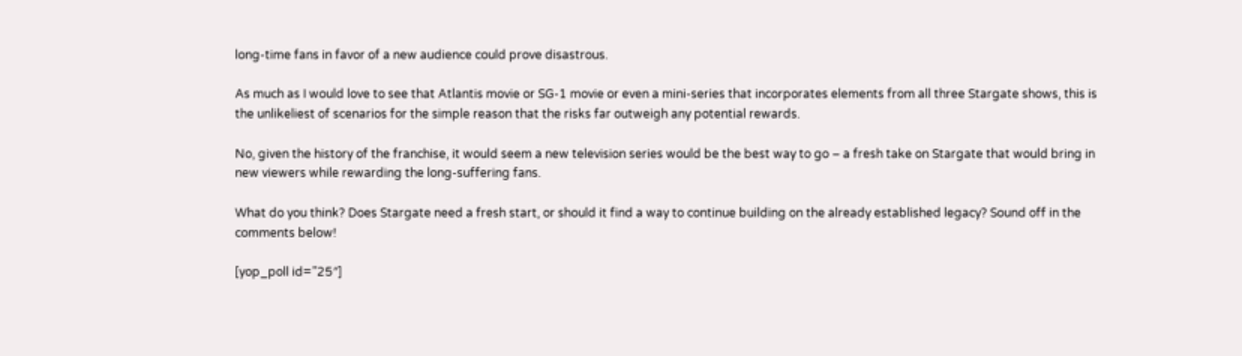long-time fans in favor of a new audience could prove disastrous.

As much as I would love to see that Atlantis movie or SG-1 movie or even a mini-series that incorporates elements from all three Stargate shows, this is the unlikeliest of scenarios for the simple reason that the risks far outweigh any potential rewards.

No, given the history of the franchise, it would seem a new television series would be the best way to go – a fresh take on Stargate that would bring in new viewers while rewarding the long-suffering fans.

What do you think? Does Stargate need a fresh start, or should it find a way to continue building on the already established legacy? Sound off in the comments below!

[yop_poll id=”25″]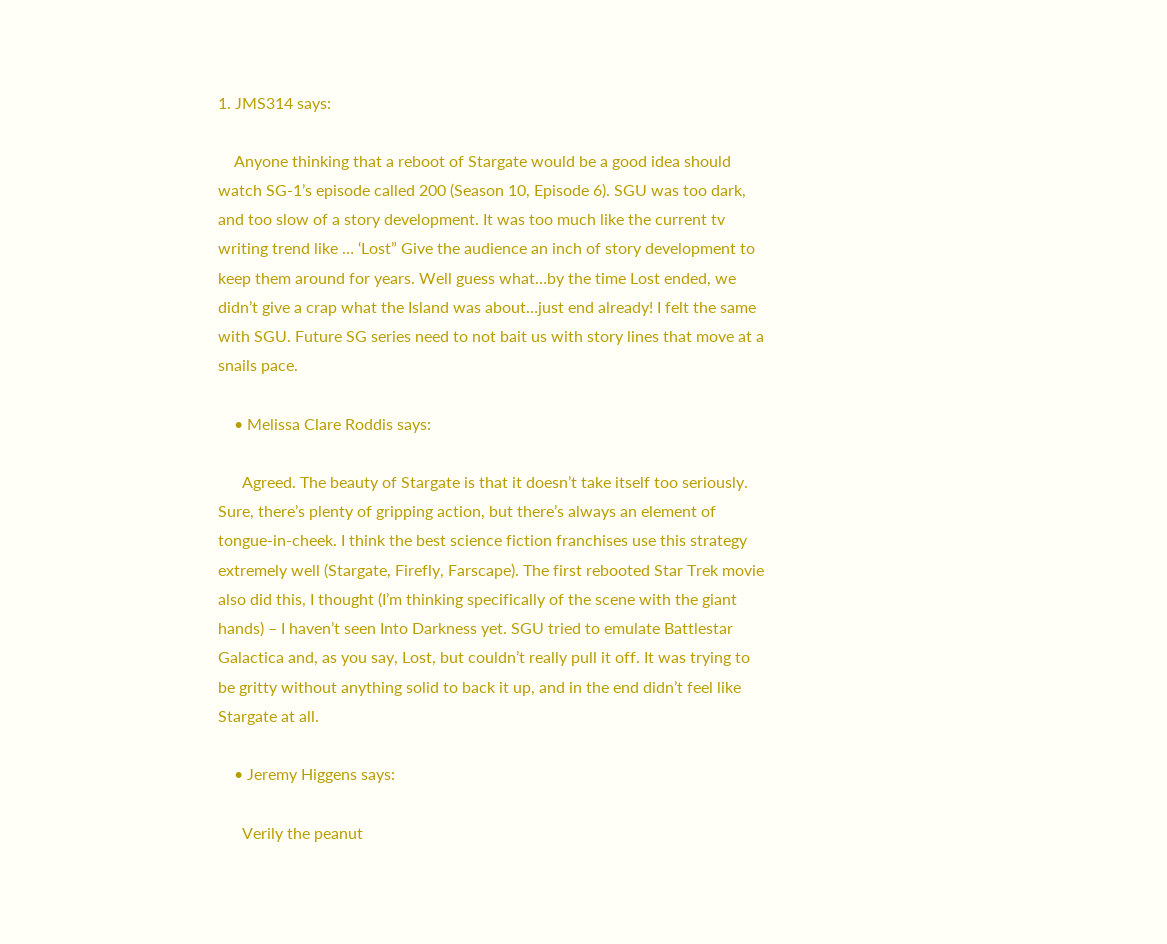1. JMS314 says:

    Anyone thinking that a reboot of Stargate would be a good idea should watch SG-1’s episode called 200 (Season 10, Episode 6). SGU was too dark, and too slow of a story development. It was too much like the current tv writing trend like … ‘Lost” Give the audience an inch of story development to keep them around for years. Well guess what…by the time Lost ended, we didn’t give a crap what the Island was about…just end already! I felt the same with SGU. Future SG series need to not bait us with story lines that move at a snails pace.

    • Melissa Clare Roddis says:

      Agreed. The beauty of Stargate is that it doesn’t take itself too seriously. Sure, there’s plenty of gripping action, but there’s always an element of tongue-in-cheek. I think the best science fiction franchises use this strategy extremely well (Stargate, Firefly, Farscape). The first rebooted Star Trek movie also did this, I thought (I’m thinking specifically of the scene with the giant hands) – I haven’t seen Into Darkness yet. SGU tried to emulate Battlestar Galactica and, as you say, Lost, but couldn’t really pull it off. It was trying to be gritty without anything solid to back it up, and in the end didn’t feel like Stargate at all.

    • Jeremy Higgens says:

      Verily the peanut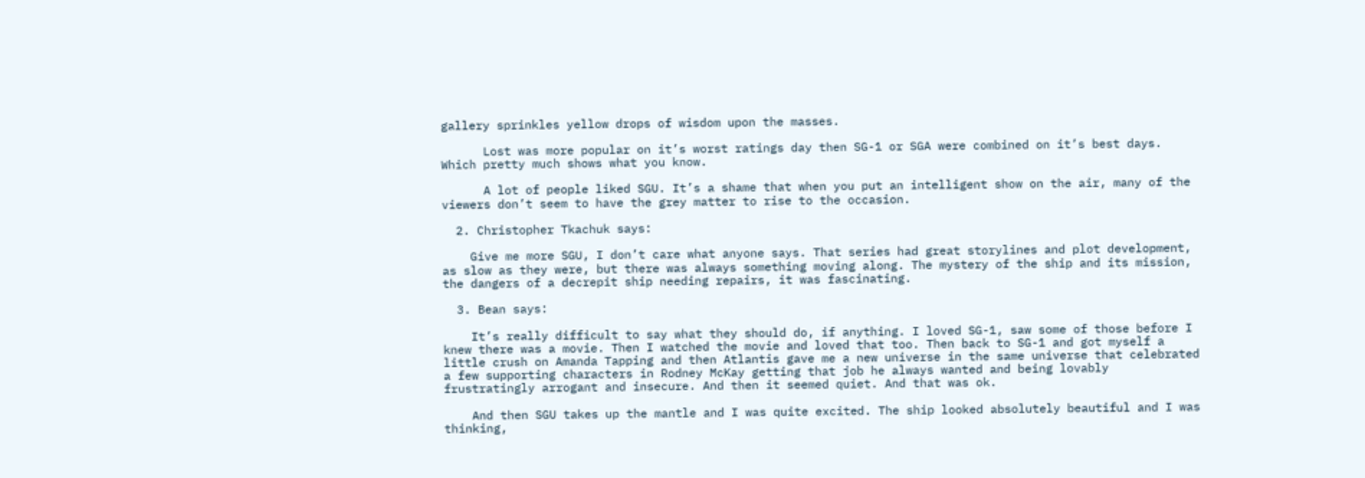gallery sprinkles yellow drops of wisdom upon the masses.

      Lost was more popular on it’s worst ratings day then SG-1 or SGA were combined on it’s best days. Which pretty much shows what you know.

      A lot of people liked SGU. It’s a shame that when you put an intelligent show on the air, many of the viewers don’t seem to have the grey matter to rise to the occasion.

  2. Christopher Tkachuk says:

    Give me more SGU, I don’t care what anyone says. That series had great storylines and plot development, as slow as they were, but there was always something moving along. The mystery of the ship and its mission, the dangers of a decrepit ship needing repairs, it was fascinating.

  3. Bean says:

    It’s really difficult to say what they should do, if anything. I loved SG-1, saw some of those before I knew there was a movie. Then I watched the movie and loved that too. Then back to SG-1 and got myself a little crush on Amanda Tapping and then Atlantis gave me a new universe in the same universe that celebrated a few supporting characters in Rodney McKay getting that job he always wanted and being lovably frustratingly arrogant and insecure. And then it seemed quiet. And that was ok.

    And then SGU takes up the mantle and I was quite excited. The ship looked absolutely beautiful and I was thinking,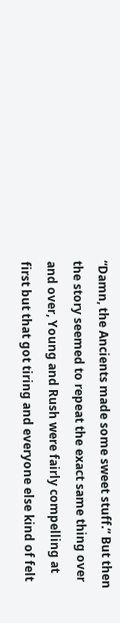“Damn, the Ancients made some sweet stuff.” But then the story seemed to repeat the exact same thing over and over, Young and Rush were fairly compelling at first but that got tiring and everyone else kind of felt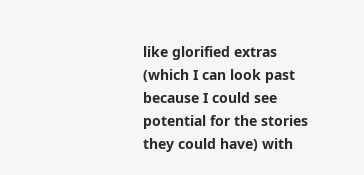like glorified extras (which I can look past because I could see potential for the stories they could have) with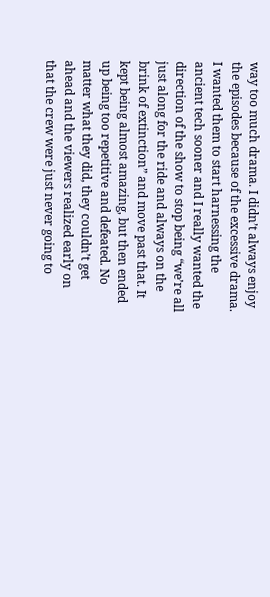way too much drama. I didn’t always enjoy the episodes because of the excessive drama. I wanted them to start harnessing the ancient tech sooner and I really wanted the direction of the show to stop being “we’re all just along for the ride and always on the brink of extinction” and move past that. It kept being almost amazing, but then ended up being too repetitive and defeated. No matter what they did, they couldn’t get ahead and the viewers realized early on that the crew were just never going to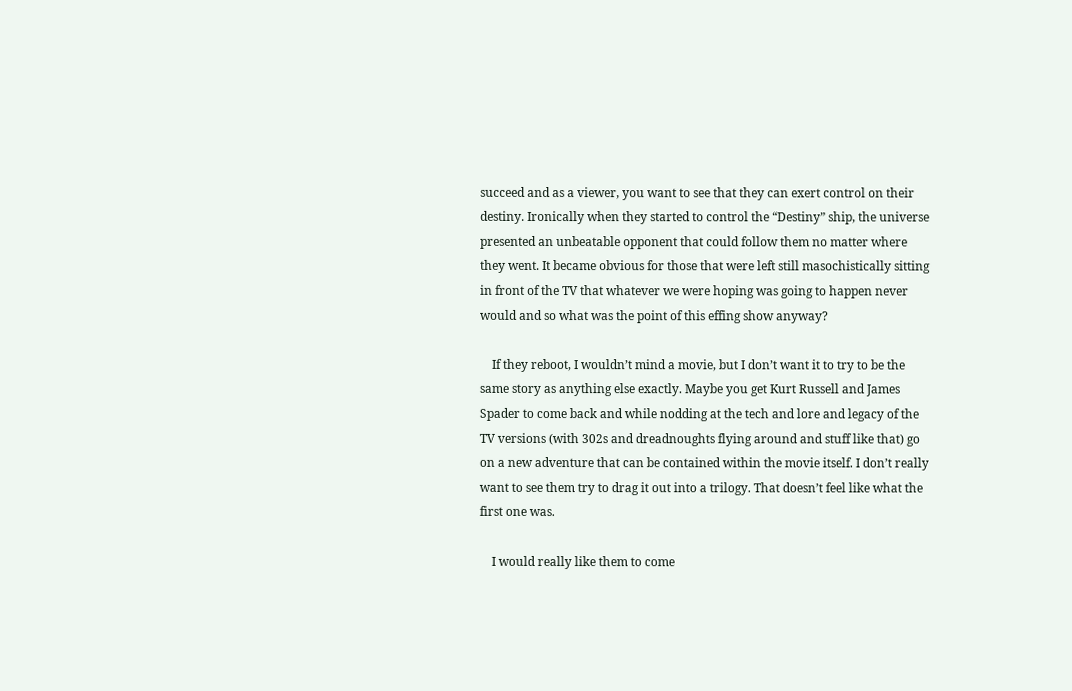succeed and as a viewer, you want to see that they can exert control on their destiny. Ironically when they started to control the “Destiny” ship, the universe presented an unbeatable opponent that could follow them no matter where they went. It became obvious for those that were left still masochistically sitting in front of the TV that whatever we were hoping was going to happen never would and so what was the point of this effing show anyway?

    If they reboot, I wouldn’t mind a movie, but I don’t want it to try to be the same story as anything else exactly. Maybe you get Kurt Russell and James Spader to come back and while nodding at the tech and lore and legacy of the TV versions (with 302s and dreadnoughts flying around and stuff like that) go on a new adventure that can be contained within the movie itself. I don’t really want to see them try to drag it out into a trilogy. That doesn’t feel like what the first one was.

    I would really like them to come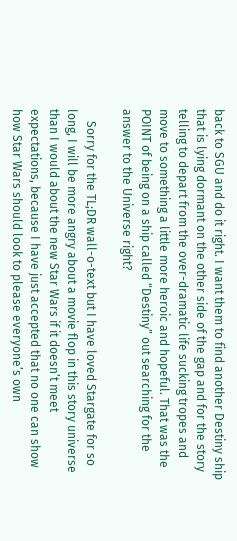back to SGU and do it right. I want them to find another Destiny ship that is lying dormant on the other side of the gap and for the story telling to depart from the over-dramatic life sucking tropes and move to something a little more heroic and hopeful. That was the POINT of being on a ship called “Destiny” out searching for the answer to the Universe right?

    Sorry for the TL;DR wall-o-text but I have loved Stargate for so long, I will be more angry about a movie flop in this story universe than I would about the new Star Wars if it doesn’t meet expectations, because I have just accepted that no one can show how Star Wars should look to please everyone’s own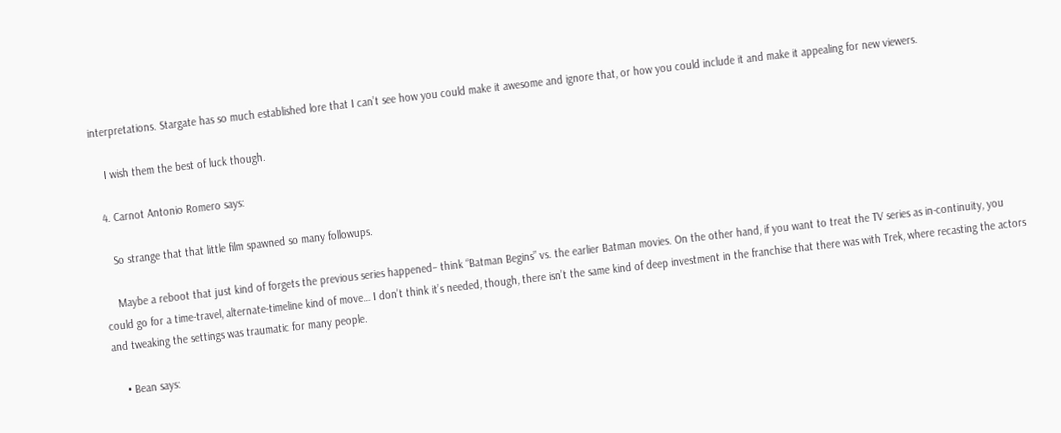interpretations. Stargate has so much established lore that I can’t see how you could make it awesome and ignore that, or how you could include it and make it appealing for new viewers.

    I wish them the best of luck though.

  4. Carnot Antonio Romero says:

    So strange that that little film spawned so many followups.

    Maybe a reboot that just kind of forgets the previous series happened– think “Batman Begins” vs. the earlier Batman movies. On the other hand, if you want to treat the TV series as in-continuity, you could go for a time-travel, alternate-timeline kind of move… I don’t think it’s needed, though, there isn’t the same kind of deep investment in the franchise that there was with Trek, where recasting the actors and tweaking the settings was traumatic for many people.

    • Bean says: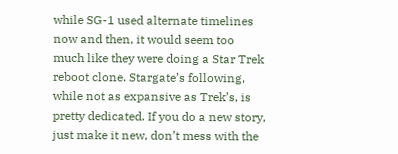while SG-1 used alternate timelines now and then, it would seem too much like they were doing a Star Trek reboot clone. Stargate’s following, while not as expansive as Trek’s, is pretty dedicated. If you do a new story, just make it new, don’t mess with the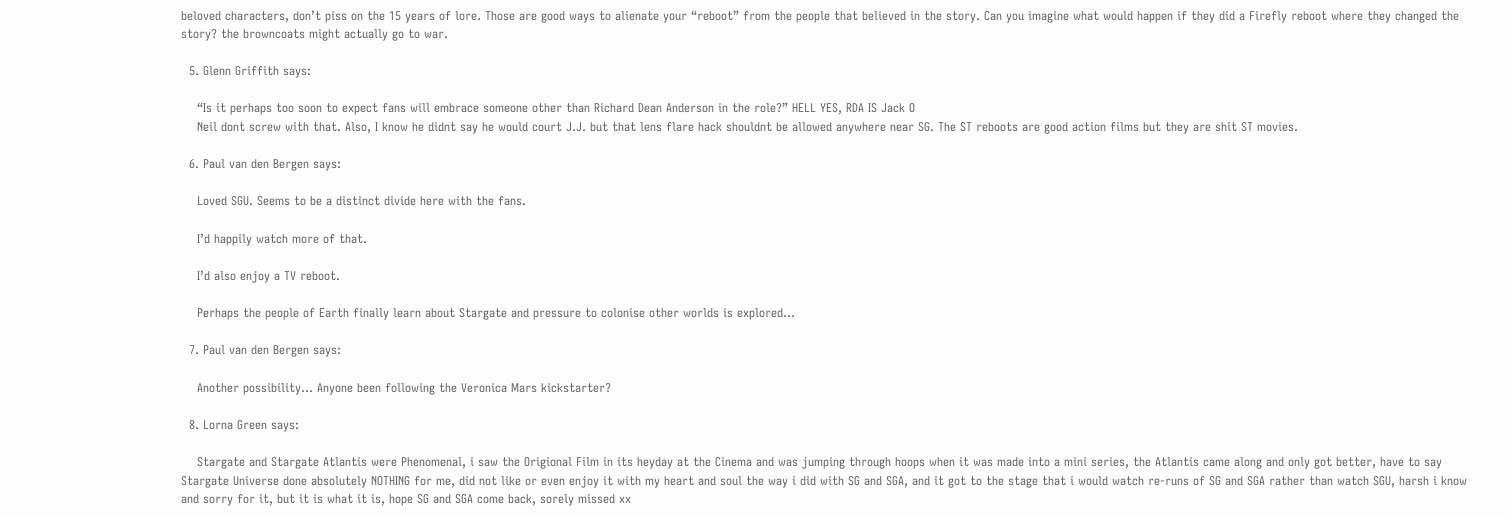beloved characters, don’t piss on the 15 years of lore. Those are good ways to alienate your “reboot” from the people that believed in the story. Can you imagine what would happen if they did a Firefly reboot where they changed the story? the browncoats might actually go to war.

  5. Glenn Griffith says:

    “Is it perhaps too soon to expect fans will embrace someone other than Richard Dean Anderson in the role?” HELL YES, RDA IS Jack O
    Neil dont screw with that. Also, I know he didnt say he would court J.J. but that lens flare hack shouldnt be allowed anywhere near SG. The ST reboots are good action films but they are shit ST movies.

  6. Paul van den Bergen says:

    Loved SGU. Seems to be a distinct divide here with the fans.

    I’d happily watch more of that.

    I’d also enjoy a TV reboot.

    Perhaps the people of Earth finally learn about Stargate and pressure to colonise other worlds is explored…

  7. Paul van den Bergen says:

    Another possibility… Anyone been following the Veronica Mars kickstarter?

  8. Lorna Green says:

    Stargate and Stargate Atlantis were Phenomenal, i saw the Origional Film in its heyday at the Cinema and was jumping through hoops when it was made into a mini series, the Atlantis came along and only got better, have to say Stargate Universe done absolutely NOTHING for me, did not like or even enjoy it with my heart and soul the way i did with SG and SGA, and it got to the stage that i would watch re-runs of SG and SGA rather than watch SGU, harsh i know and sorry for it, but it is what it is, hope SG and SGA come back, sorely missed xx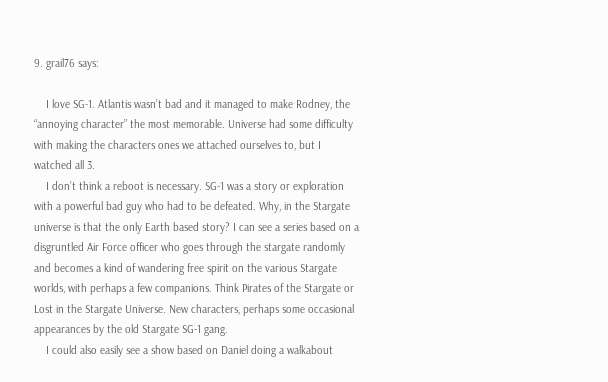9. grail76 says:

    I love SG-1. Atlantis wasn’t bad and it managed to make Rodney, the “annoying character” the most memorable. Universe had some difficulty with making the characters ones we attached ourselves to, but I watched all 3.
    I don’t think a reboot is necessary. SG-1 was a story or exploration with a powerful bad guy who had to be defeated. Why, in the Stargate universe is that the only Earth based story? I can see a series based on a disgruntled Air Force officer who goes through the stargate randomly and becomes a kind of wandering free spirit on the various Stargate worlds, with perhaps a few companions. Think Pirates of the Stargate or Lost in the Stargate Universe. New characters, perhaps some occasional appearances by the old Stargate SG-1 gang.
    I could also easily see a show based on Daniel doing a walkabout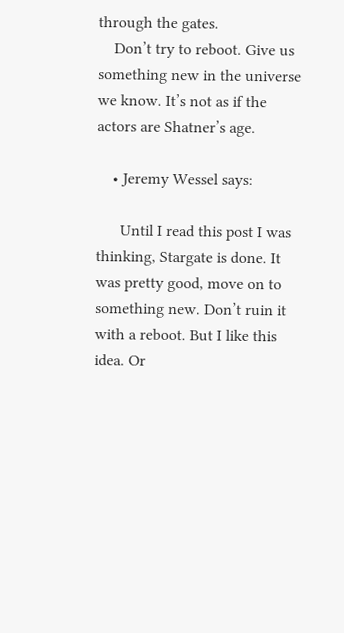through the gates.
    Don’t try to reboot. Give us something new in the universe we know. It’s not as if the actors are Shatner’s age.

    • Jeremy Wessel says:

      Until I read this post I was thinking, Stargate is done. It was pretty good, move on to something new. Don’t ruin it with a reboot. But I like this idea. Or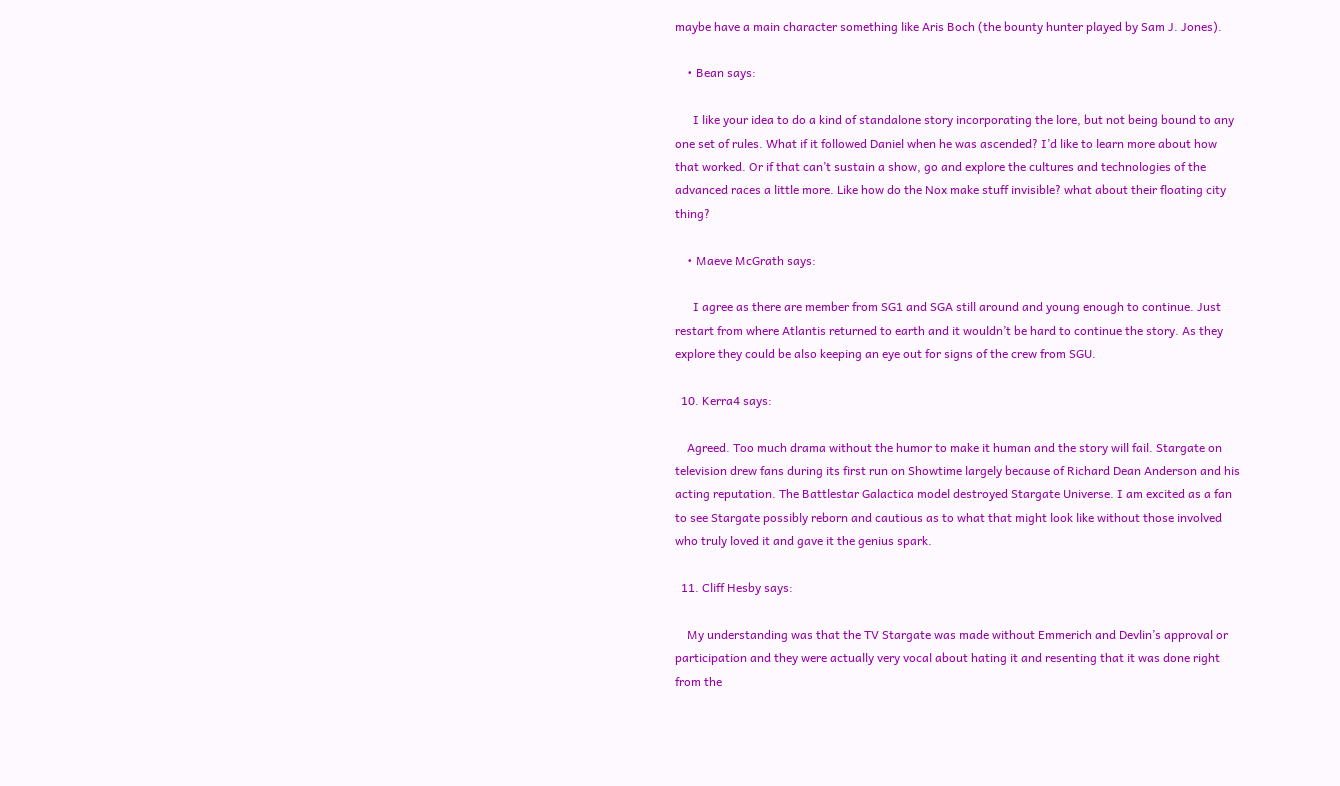maybe have a main character something like Aris Boch (the bounty hunter played by Sam J. Jones).

    • Bean says:

      I like your idea to do a kind of standalone story incorporating the lore, but not being bound to any one set of rules. What if it followed Daniel when he was ascended? I’d like to learn more about how that worked. Or if that can’t sustain a show, go and explore the cultures and technologies of the advanced races a little more. Like how do the Nox make stuff invisible? what about their floating city thing?

    • Maeve McGrath says:

      I agree as there are member from SG1 and SGA still around and young enough to continue. Just restart from where Atlantis returned to earth and it wouldn’t be hard to continue the story. As they explore they could be also keeping an eye out for signs of the crew from SGU.

  10. Kerra4 says:

    Agreed. Too much drama without the humor to make it human and the story will fail. Stargate on television drew fans during its first run on Showtime largely because of Richard Dean Anderson and his acting reputation. The Battlestar Galactica model destroyed Stargate Universe. I am excited as a fan to see Stargate possibly reborn and cautious as to what that might look like without those involved who truly loved it and gave it the genius spark.

  11. Cliff Hesby says:

    My understanding was that the TV Stargate was made without Emmerich and Devlin’s approval or participation and they were actually very vocal about hating it and resenting that it was done right from the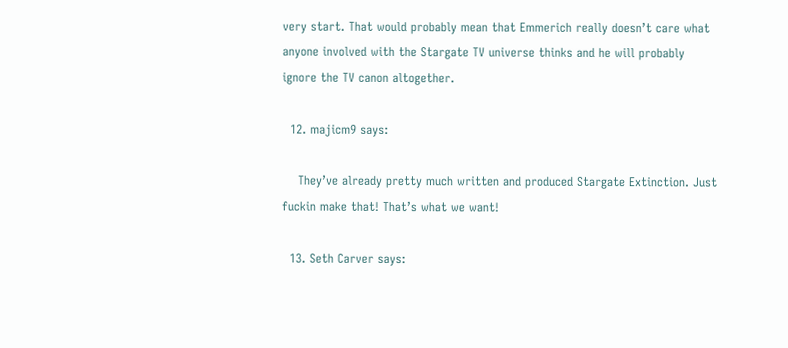very start. That would probably mean that Emmerich really doesn’t care what anyone involved with the Stargate TV universe thinks and he will probably ignore the TV canon altogether.

  12. majicm9 says:

    They’ve already pretty much written and produced Stargate Extinction. Just fuckin make that! That’s what we want!

  13. Seth Carver says: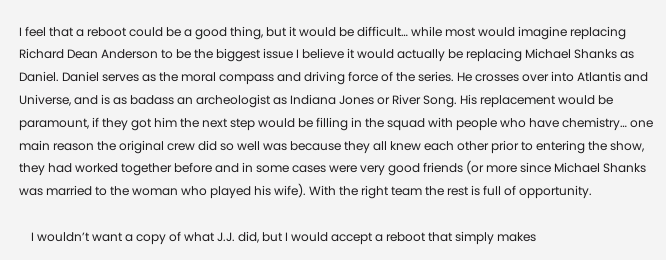I feel that a reboot could be a good thing, but it would be difficult… while most would imagine replacing Richard Dean Anderson to be the biggest issue I believe it would actually be replacing Michael Shanks as Daniel. Daniel serves as the moral compass and driving force of the series. He crosses over into Atlantis and Universe, and is as badass an archeologist as Indiana Jones or River Song. His replacement would be paramount, if they got him the next step would be filling in the squad with people who have chemistry… one main reason the original crew did so well was because they all knew each other prior to entering the show, they had worked together before and in some cases were very good friends (or more since Michael Shanks was married to the woman who played his wife). With the right team the rest is full of opportunity.

    I wouldn’t want a copy of what J.J. did, but I would accept a reboot that simply makes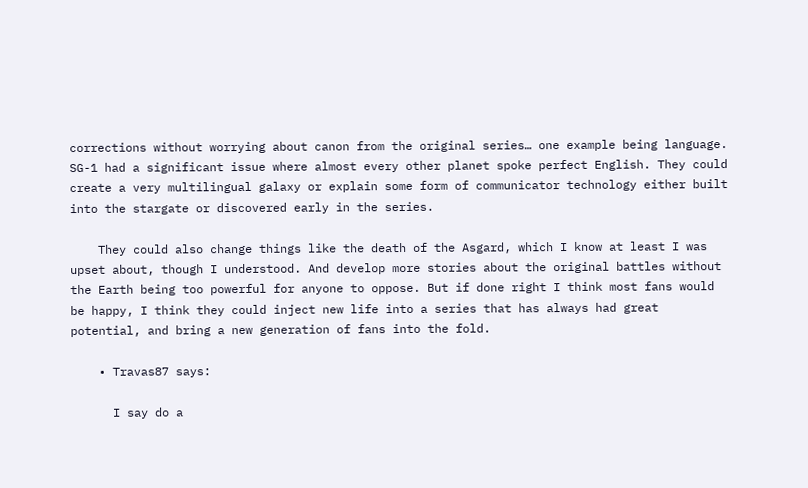corrections without worrying about canon from the original series… one example being language. SG-1 had a significant issue where almost every other planet spoke perfect English. They could create a very multilingual galaxy or explain some form of communicator technology either built into the stargate or discovered early in the series.

    They could also change things like the death of the Asgard, which I know at least I was upset about, though I understood. And develop more stories about the original battles without the Earth being too powerful for anyone to oppose. But if done right I think most fans would be happy, I think they could inject new life into a series that has always had great potential, and bring a new generation of fans into the fold.

    • Travas87 says:

      I say do a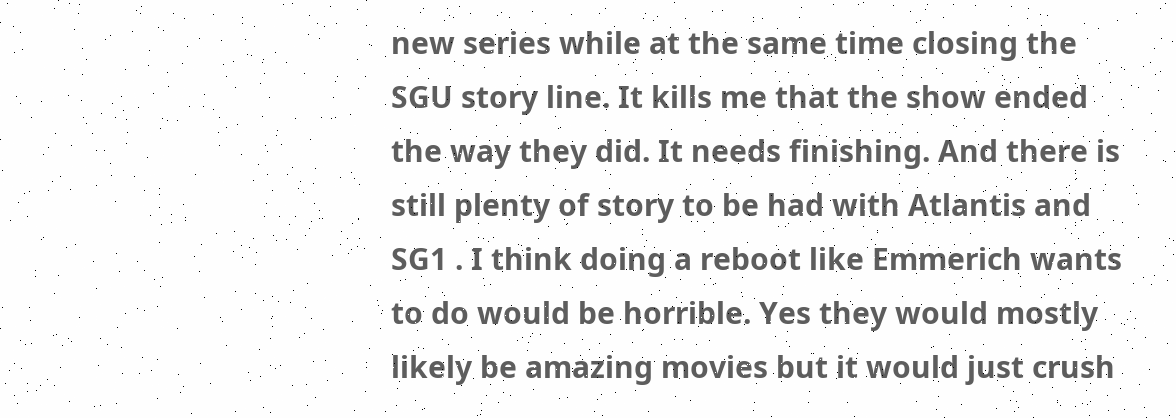new series while at the same time closing the SGU story line. It kills me that the show ended the way they did. It needs finishing. And there is still plenty of story to be had with Atlantis and SG1 . I think doing a reboot like Emmerich wants to do would be horrible. Yes they would mostly likely be amazing movies but it would just crush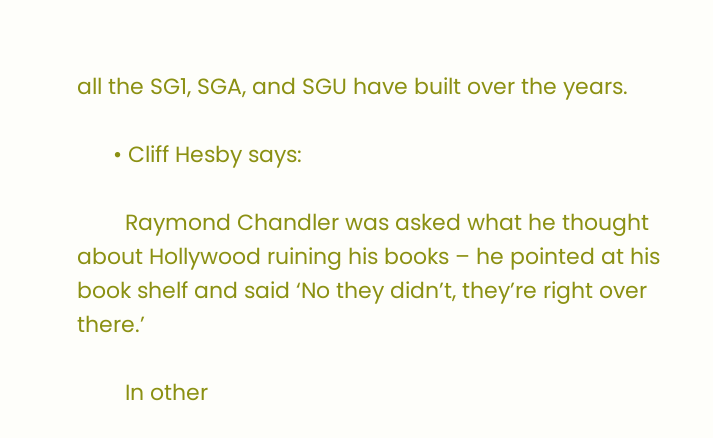all the SG1, SGA, and SGU have built over the years.

      • Cliff Hesby says:

        Raymond Chandler was asked what he thought about Hollywood ruining his books – he pointed at his book shelf and said ‘No they didn’t, they’re right over there.’

        In other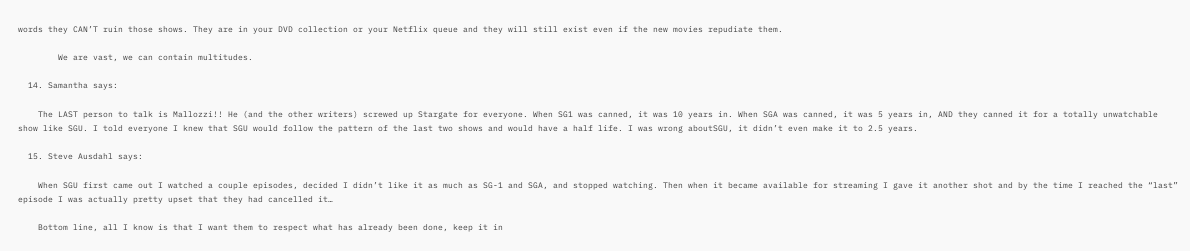words they CAN’T ruin those shows. They are in your DVD collection or your Netflix queue and they will still exist even if the new movies repudiate them.

        We are vast, we can contain multitudes.

  14. Samantha says:

    The LAST person to talk is Mallozzi!! He (and the other writers) screwed up Stargate for everyone. When SG1 was canned, it was 10 years in. When SGA was canned, it was 5 years in, AND they canned it for a totally unwatchable show like SGU. I told everyone I knew that SGU would follow the pattern of the last two shows and would have a half life. I was wrong aboutSGU, it didn’t even make it to 2.5 years.

  15. Steve Ausdahl says:

    When SGU first came out I watched a couple episodes, decided I didn’t like it as much as SG-1 and SGA, and stopped watching. Then when it became available for streaming I gave it another shot and by the time I reached the “last” episode I was actually pretty upset that they had cancelled it…

    Bottom line, all I know is that I want them to respect what has already been done, keep it in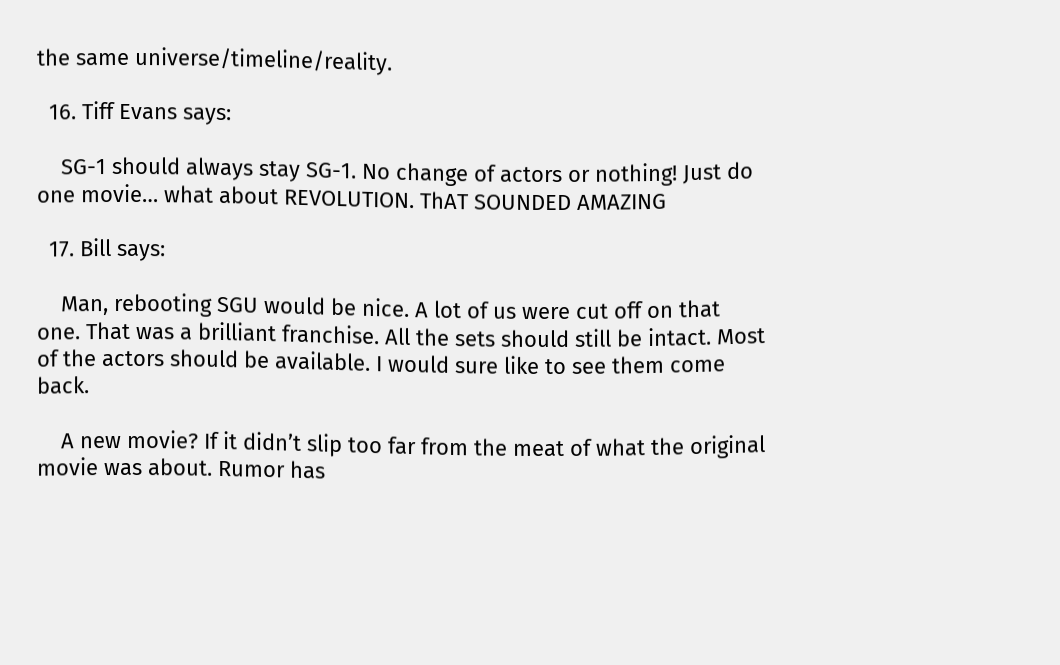the same universe/timeline/reality.

  16. Tiff Evans says:

    SG-1 should always stay SG-1. No change of actors or nothing! Just do one movie… what about REVOLUTION. ThAT SOUNDED AMAZING

  17. Bill says:

    Man, rebooting SGU would be nice. A lot of us were cut off on that one. That was a brilliant franchise. All the sets should still be intact. Most of the actors should be available. I would sure like to see them come back.

    A new movie? If it didn’t slip too far from the meat of what the original movie was about. Rumor has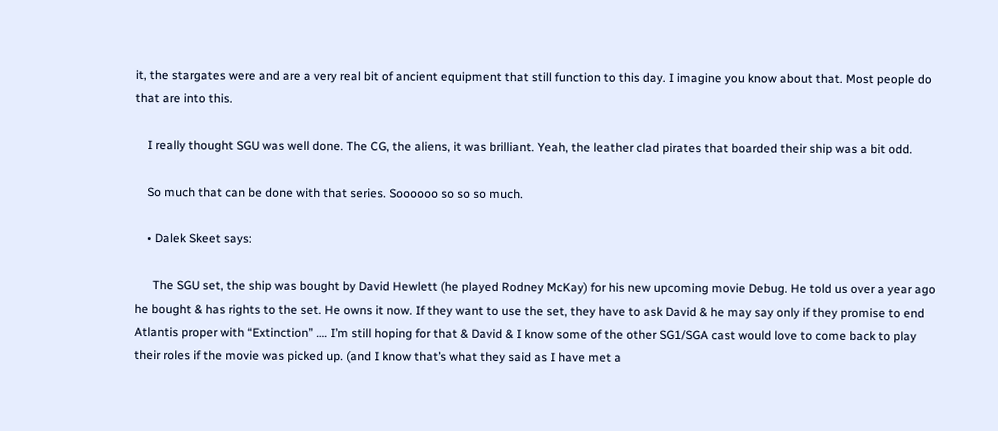it, the stargates were and are a very real bit of ancient equipment that still function to this day. I imagine you know about that. Most people do that are into this.

    I really thought SGU was well done. The CG, the aliens, it was brilliant. Yeah, the leather clad pirates that boarded their ship was a bit odd.

    So much that can be done with that series. Soooooo so so so much.

    • Dalek Skeet says:

      The SGU set, the ship was bought by David Hewlett (he played Rodney McKay) for his new upcoming movie Debug. He told us over a year ago he bought & has rights to the set. He owns it now. If they want to use the set, they have to ask David & he may say only if they promise to end Atlantis proper with “Extinction” …. I’m still hoping for that & David & I know some of the other SG1/SGA cast would love to come back to play their roles if the movie was picked up. (and I know that’s what they said as I have met a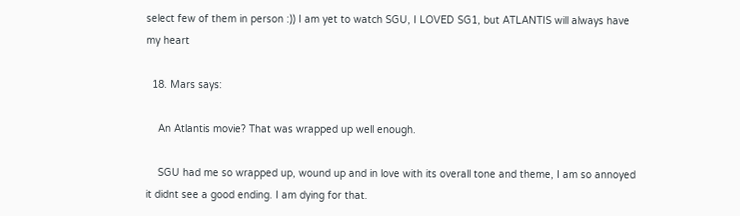select few of them in person :)) I am yet to watch SGU, I LOVED SG1, but ATLANTIS will always have my heart

  18. Mars says:

    An Atlantis movie? That was wrapped up well enough.

    SGU had me so wrapped up, wound up and in love with its overall tone and theme, I am so annoyed it didnt see a good ending. I am dying for that.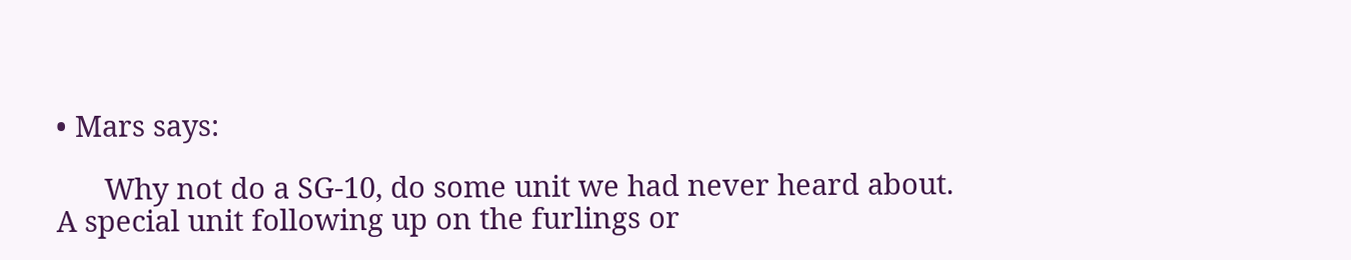• Mars says:

      Why not do a SG-10, do some unit we had never heard about. A special unit following up on the furlings or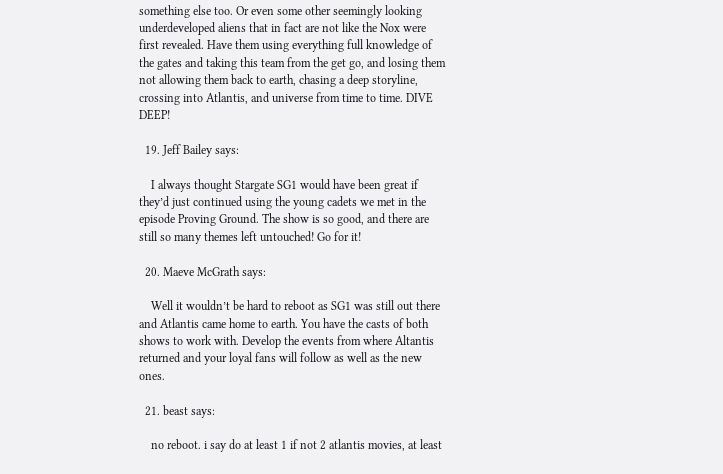something else too. Or even some other seemingly looking underdeveloped aliens that in fact are not like the Nox were first revealed. Have them using everything full knowledge of the gates and taking this team from the get go, and losing them not allowing them back to earth, chasing a deep storyline, crossing into Atlantis, and universe from time to time. DIVE DEEP!

  19. Jeff Bailey says:

    I always thought Stargate SG1 would have been great if they’d just continued using the young cadets we met in the episode Proving Ground. The show is so good, and there are still so many themes left untouched! Go for it!

  20. Maeve McGrath says:

    Well it wouldn’t be hard to reboot as SG1 was still out there and Atlantis came home to earth. You have the casts of both shows to work with. Develop the events from where Altantis returned and your loyal fans will follow as well as the new ones.

  21. beast says:

    no reboot. i say do at least 1 if not 2 atlantis movies, at least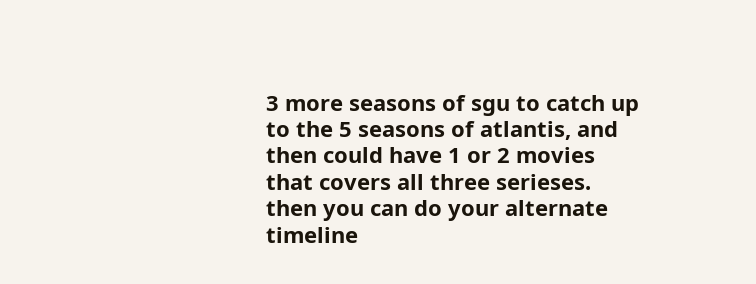3 more seasons of sgu to catch up to the 5 seasons of atlantis, and then could have 1 or 2 movies that covers all three serieses. then you can do your alternate timeline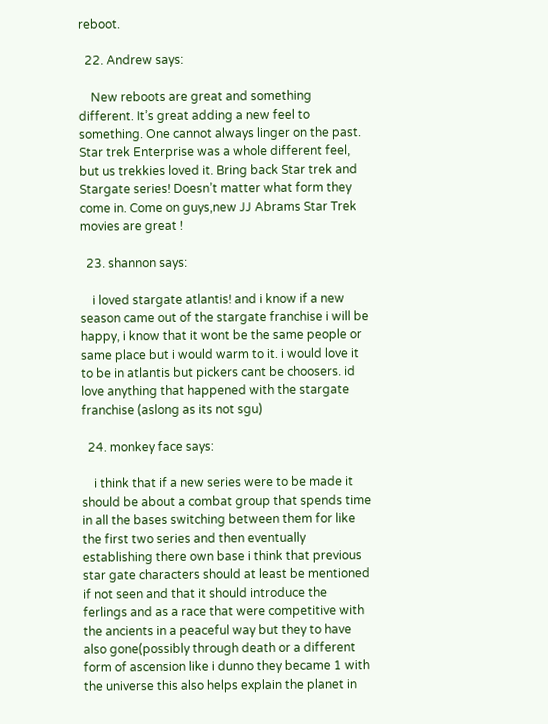reboot.

  22. Andrew says:

    New reboots are great and something different. It’s great adding a new feel to something. One cannot always linger on the past. Star trek Enterprise was a whole different feel, but us trekkies loved it. Bring back Star trek and Stargate series! Doesn’t matter what form they come in. Come on guys,new JJ Abrams Star Trek movies are great !

  23. shannon says:

    i loved stargate atlantis! and i know if a new season came out of the stargate franchise i will be happy, i know that it wont be the same people or same place but i would warm to it. i would love it to be in atlantis but pickers cant be choosers. id love anything that happened with the stargate franchise (aslong as its not sgu)

  24. monkey face says:

    i think that if a new series were to be made it should be about a combat group that spends time in all the bases switching between them for like the first two series and then eventually establishing there own base i think that previous star gate characters should at least be mentioned if not seen and that it should introduce the ferlings and as a race that were competitive with the ancients in a peaceful way but they to have also gone(possibly through death or a different form of ascension like i dunno they became 1 with the universe this also helps explain the planet in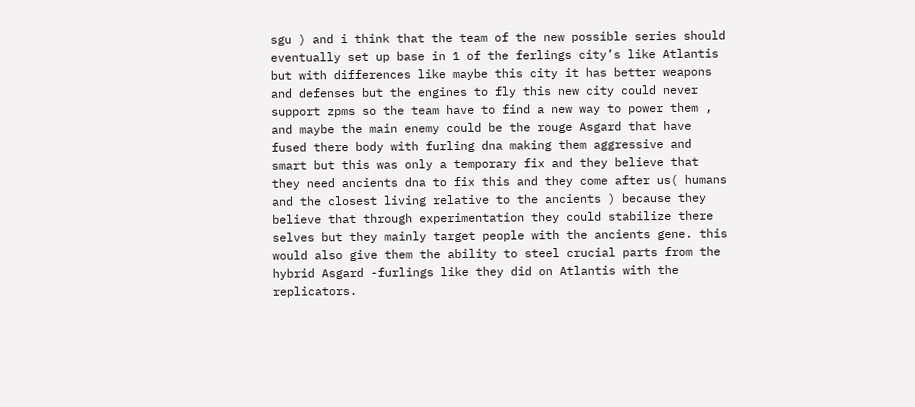sgu ) and i think that the team of the new possible series should eventually set up base in 1 of the ferlings city’s like Atlantis but with differences like maybe this city it has better weapons and defenses but the engines to fly this new city could never support zpms so the team have to find a new way to power them , and maybe the main enemy could be the rouge Asgard that have fused there body with furling dna making them aggressive and smart but this was only a temporary fix and they believe that they need ancients dna to fix this and they come after us( humans and the closest living relative to the ancients ) because they believe that through experimentation they could stabilize there selves but they mainly target people with the ancients gene. this would also give them the ability to steel crucial parts from the hybrid Asgard -furlings like they did on Atlantis with the replicators.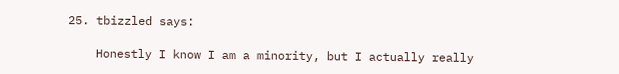25. tbizzled says:

    Honestly I know I am a minority, but I actually really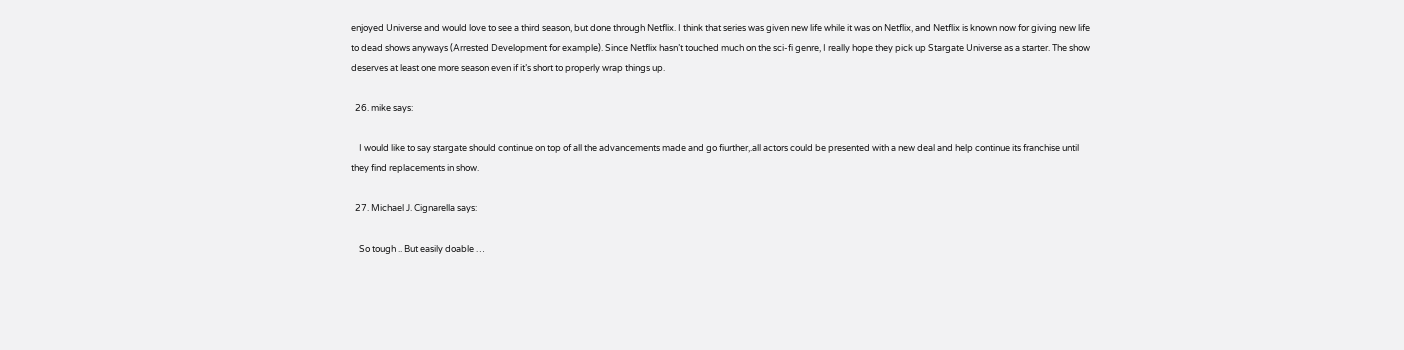enjoyed Universe and would love to see a third season, but done through Netflix. I think that series was given new life while it was on Netflix, and Netflix is known now for giving new life to dead shows anyways (Arrested Development for example). Since Netflix hasn’t touched much on the sci-fi genre, I really hope they pick up Stargate Universe as a starter. The show deserves at least one more season even if it’s short to properly wrap things up.

  26. mike says:

    I would like to say stargate should continue on top of all the advancements made and go fiurther,.all actors could be presented with a new deal and help continue its franchise until they find replacements in show.

  27. Michael J. Cignarella says:

    So tough .. But easily doable …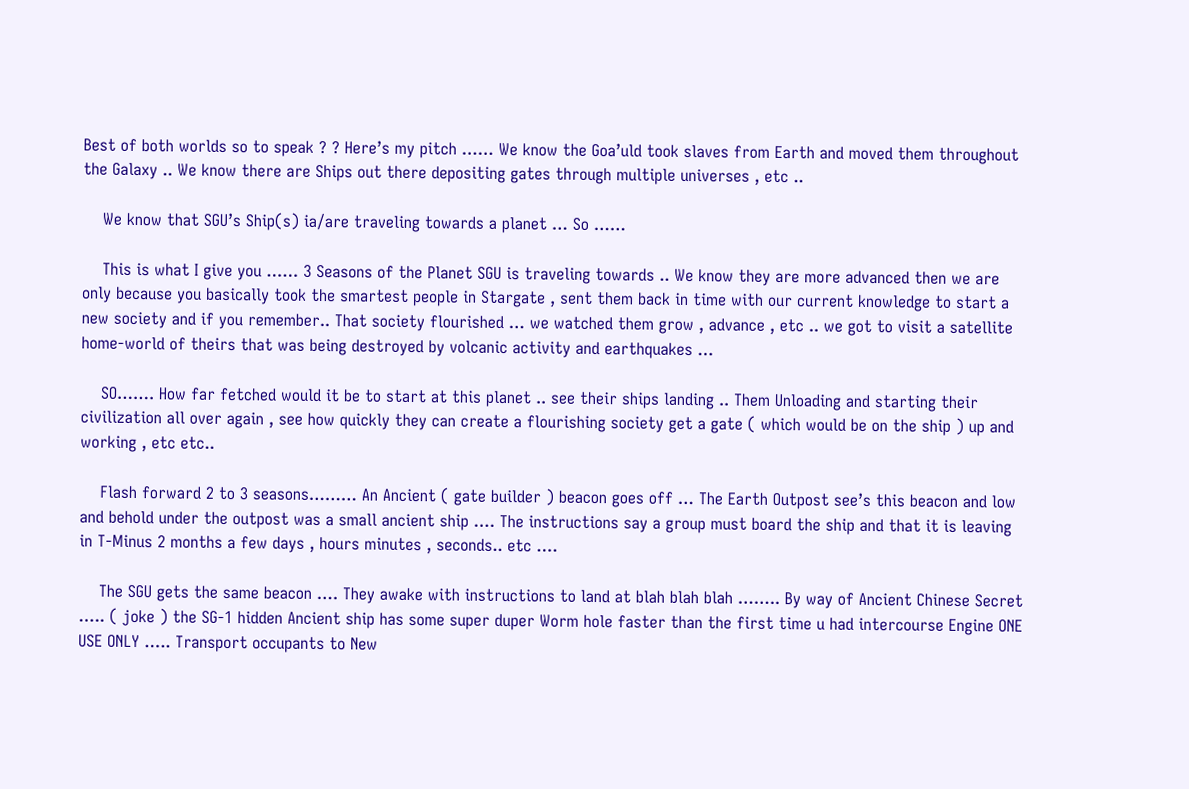Best of both worlds so to speak ? ? Here’s my pitch …… We know the Goa’uld took slaves from Earth and moved them throughout the Galaxy .. We know there are Ships out there depositing gates through multiple universes , etc ..

    We know that SGU’s Ship(s) ia/are traveling towards a planet … So ……

    This is what I give you …… 3 Seasons of the Planet SGU is traveling towards .. We know they are more advanced then we are only because you basically took the smartest people in Stargate , sent them back in time with our current knowledge to start a new society and if you remember.. That society flourished … we watched them grow , advance , etc .. we got to visit a satellite home-world of theirs that was being destroyed by volcanic activity and earthquakes …

    SO……. How far fetched would it be to start at this planet .. see their ships landing .. Them Unloading and starting their civilization all over again , see how quickly they can create a flourishing society get a gate ( which would be on the ship ) up and working , etc etc..

    Flash forward 2 to 3 seasons……… An Ancient ( gate builder ) beacon goes off … The Earth Outpost see’s this beacon and low and behold under the outpost was a small ancient ship …. The instructions say a group must board the ship and that it is leaving in T-Minus 2 months a few days , hours minutes , seconds.. etc ….

    The SGU gets the same beacon …. They awake with instructions to land at blah blah blah …….. By way of Ancient Chinese Secret ….. ( joke ) the SG-1 hidden Ancient ship has some super duper Worm hole faster than the first time u had intercourse Engine ONE USE ONLY ….. Transport occupants to New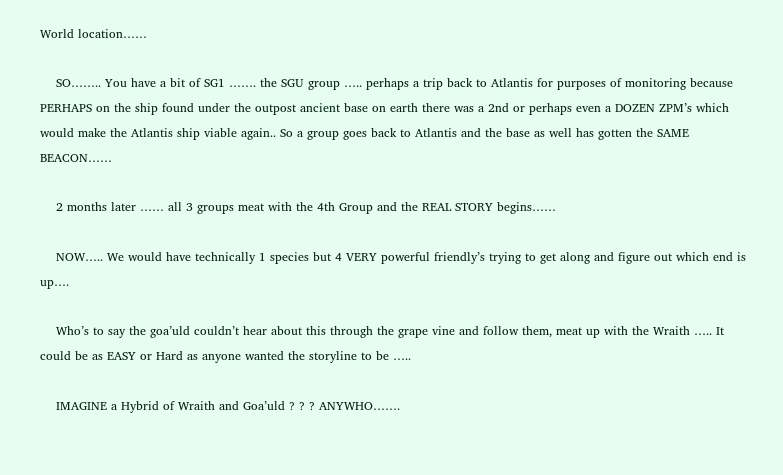World location……

    SO…….. You have a bit of SG1 ……. the SGU group ….. perhaps a trip back to Atlantis for purposes of monitoring because PERHAPS on the ship found under the outpost ancient base on earth there was a 2nd or perhaps even a DOZEN ZPM’s which would make the Atlantis ship viable again.. So a group goes back to Atlantis and the base as well has gotten the SAME BEACON……

    2 months later …… all 3 groups meat with the 4th Group and the REAL STORY begins……

    NOW….. We would have technically 1 species but 4 VERY powerful friendly’s trying to get along and figure out which end is up….

    Who’s to say the goa’uld couldn’t hear about this through the grape vine and follow them, meat up with the Wraith ….. It could be as EASY or Hard as anyone wanted the storyline to be …..

    IMAGINE a Hybrid of Wraith and Goa’uld ? ? ? ANYWHO…….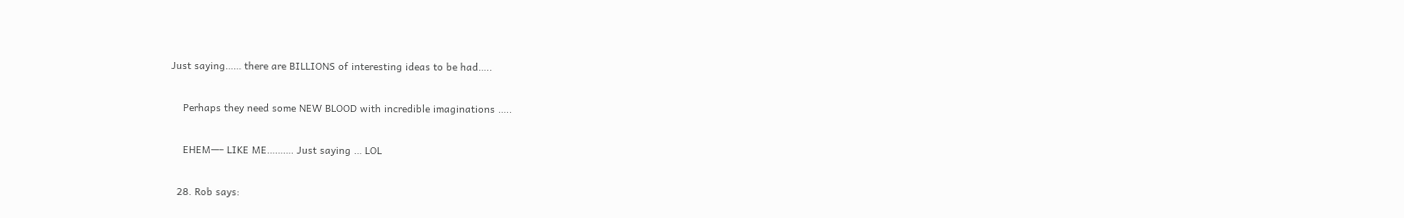Just saying…… there are BILLIONS of interesting ideas to be had…..

    Perhaps they need some NEW BLOOD with incredible imaginations …..

    EHEM—– LIKE ME………. Just saying … LOL

  28. Rob says: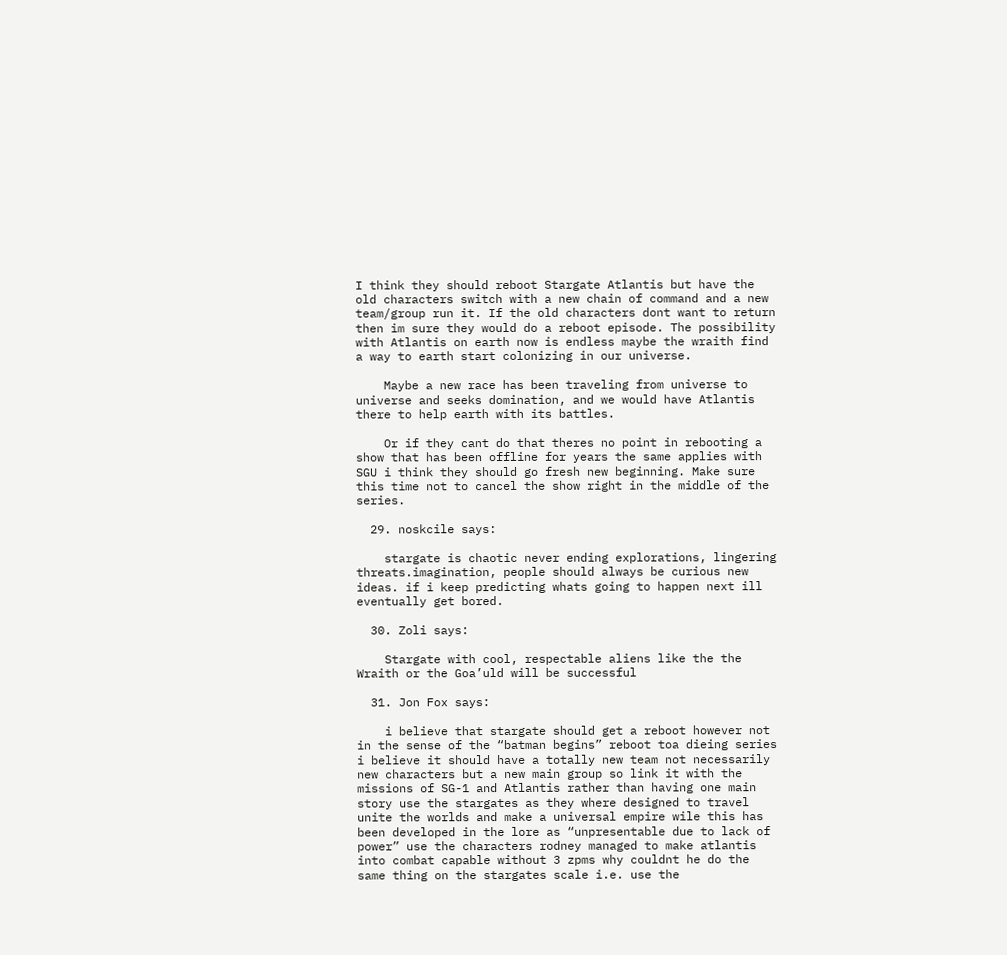I think they should reboot Stargate Atlantis but have the old characters switch with a new chain of command and a new team/group run it. If the old characters dont want to return then im sure they would do a reboot episode. The possibility with Atlantis on earth now is endless maybe the wraith find a way to earth start colonizing in our universe.

    Maybe a new race has been traveling from universe to universe and seeks domination, and we would have Atlantis there to help earth with its battles.

    Or if they cant do that theres no point in rebooting a show that has been offline for years the same applies with SGU i think they should go fresh new beginning. Make sure this time not to cancel the show right in the middle of the series.

  29. noskcile says:

    stargate is chaotic never ending explorations, lingering threats.imagination, people should always be curious new ideas. if i keep predicting whats going to happen next ill eventually get bored.

  30. Zoli says:

    Stargate with cool, respectable aliens like the the Wraith or the Goa’uld will be successful

  31. Jon Fox says:

    i believe that stargate should get a reboot however not in the sense of the “batman begins” reboot toa dieing series i believe it should have a totally new team not necessarily new characters but a new main group so link it with the missions of SG-1 and Atlantis rather than having one main story use the stargates as they where designed to travel unite the worlds and make a universal empire wile this has been developed in the lore as “unpresentable due to lack of power” use the characters rodney managed to make atlantis into combat capable without 3 zpms why couldnt he do the same thing on the stargates scale i.e. use the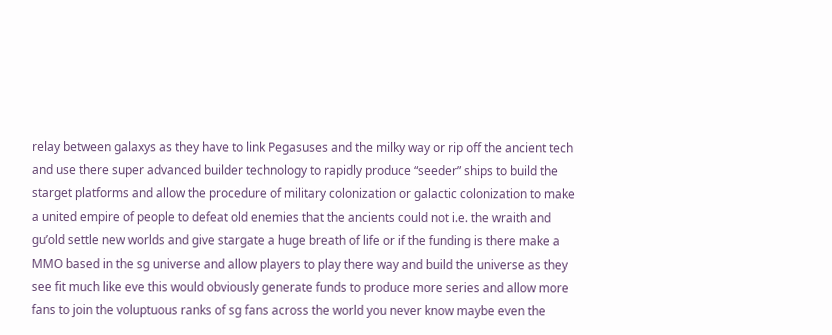relay between galaxys as they have to link Pegasuses and the milky way or rip off the ancient tech and use there super advanced builder technology to rapidly produce “seeder” ships to build the starget platforms and allow the procedure of military colonization or galactic colonization to make a united empire of people to defeat old enemies that the ancients could not i.e. the wraith and gu’old settle new worlds and give stargate a huge breath of life or if the funding is there make a MMO based in the sg universe and allow players to play there way and build the universe as they see fit much like eve this would obviously generate funds to produce more series and allow more fans to join the voluptuous ranks of sg fans across the world you never know maybe even the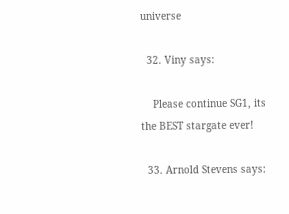universe

  32. Viny says:

    Please continue SG1, its the BEST stargate ever!

  33. Arnold Stevens says: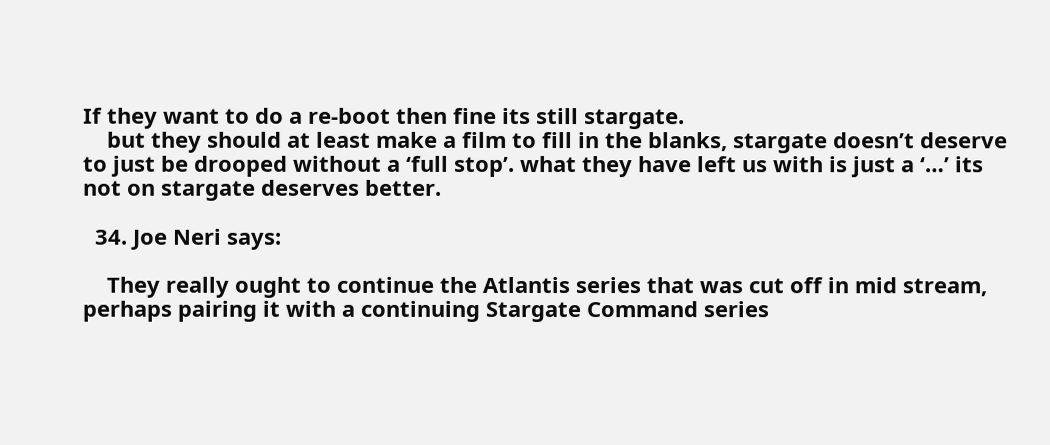If they want to do a re-boot then fine its still stargate.
    but they should at least make a film to fill in the blanks, stargate doesn’t deserve to just be drooped without a ‘full stop’. what they have left us with is just a ‘…’ its not on stargate deserves better.

  34. Joe Neri says:

    They really ought to continue the Atlantis series that was cut off in mid stream, perhaps pairing it with a continuing Stargate Command series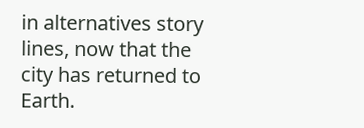in alternatives story lines, now that the city has returned to Earth.